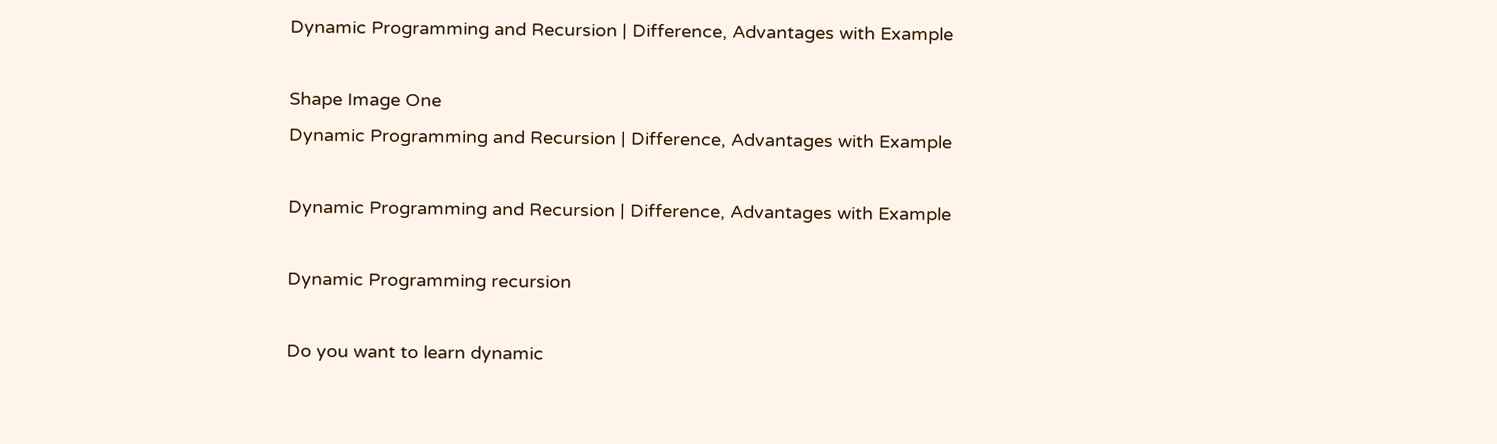Dynamic Programming and Recursion | Difference, Advantages with Example

Shape Image One
Dynamic Programming and Recursion | Difference, Advantages with Example

Dynamic Programming and Recursion | Difference, Advantages with Example

Dynamic Programming recursion

Do you want to learn dynamic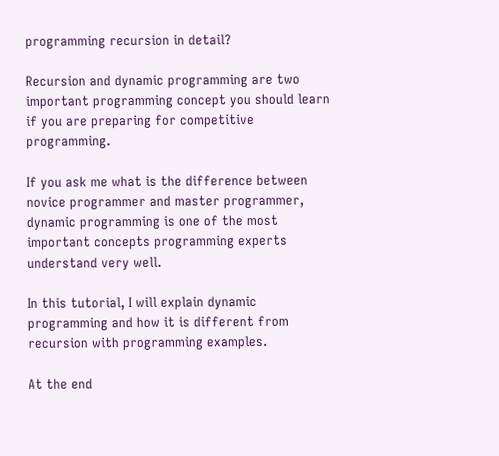programming recursion in detail?

Recursion and dynamic programming are two important programming concept you should learn if you are preparing for competitive programming.

If you ask me what is the difference between novice programmer and master programmer, dynamic programming is one of the most important concepts programming experts understand very well.

In this tutorial, I will explain dynamic programming and how it is different from recursion with programming examples.

At the end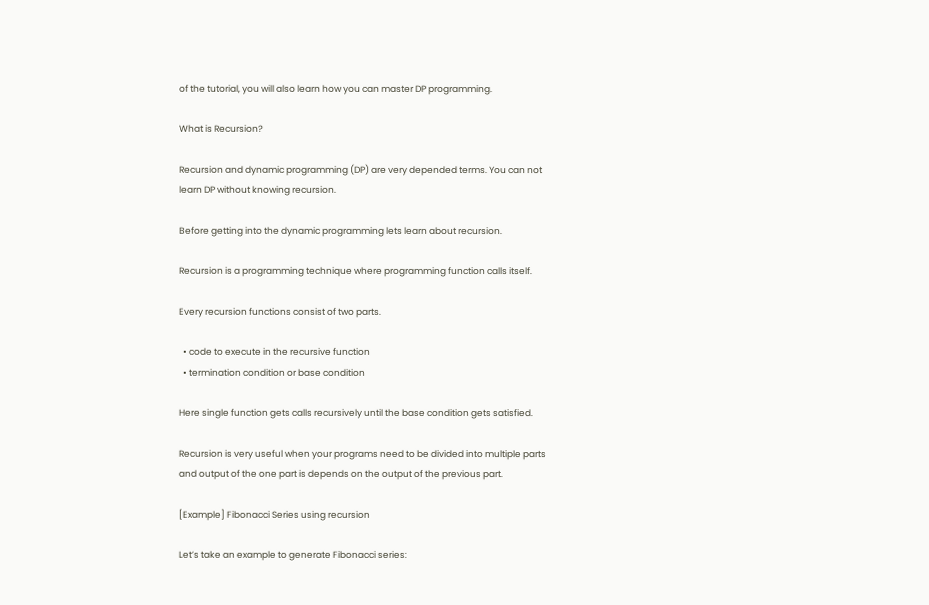of the tutorial, you will also learn how you can master DP programming.

What is Recursion?

Recursion and dynamic programming (DP) are very depended terms. You can not learn DP without knowing recursion.

Before getting into the dynamic programming lets learn about recursion.

Recursion is a programming technique where programming function calls itself.

Every recursion functions consist of two parts.

  • code to execute in the recursive function
  • termination condition or base condition

Here single function gets calls recursively until the base condition gets satisfied.

Recursion is very useful when your programs need to be divided into multiple parts and output of the one part is depends on the output of the previous part.

[Example] Fibonacci Series using recursion

Let’s take an example to generate Fibonacci series: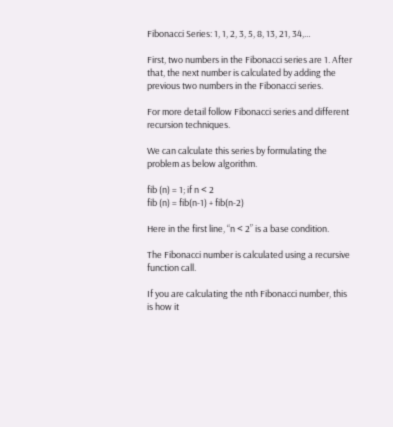Fibonacci Series: 1, 1, 2, 3, 5, 8, 13, 21, 34,…

First, two numbers in the Fibonacci series are 1. After that, the next number is calculated by adding the previous two numbers in the Fibonacci series.

For more detail follow Fibonacci series and different recursion techniques.

We can calculate this series by formulating the problem as below algorithm.

fib (n) = 1; if n < 2
fib (n) = fib(n-1) + fib(n-2)

Here in the first line, “n < 2” is a base condition.

The Fibonacci number is calculated using a recursive function call.

If you are calculating the nth Fibonacci number, this is how it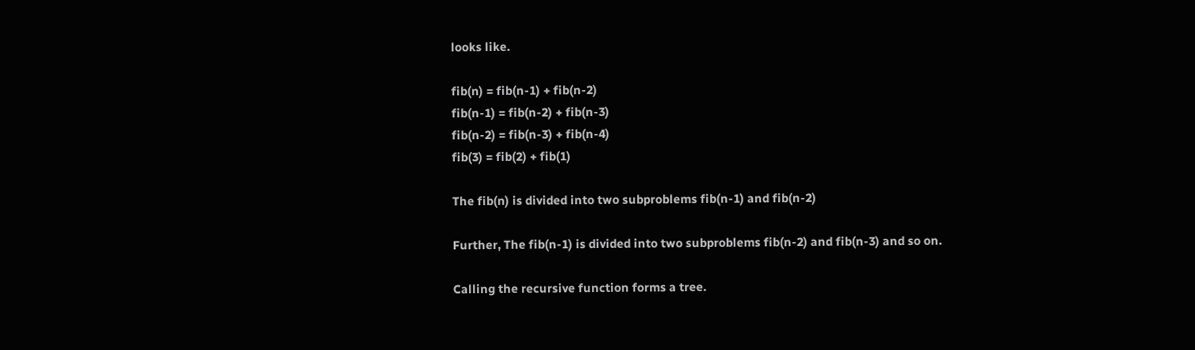looks like.

fib(n) = fib(n-1) + fib(n-2)
fib(n-1) = fib(n-2) + fib(n-3)
fib(n-2) = fib(n-3) + fib(n-4)
fib(3) = fib(2) + fib(1)

The fib(n) is divided into two subproblems fib(n-1) and fib(n-2)

Further, The fib(n-1) is divided into two subproblems fib(n-2) and fib(n-3) and so on.

Calling the recursive function forms a tree.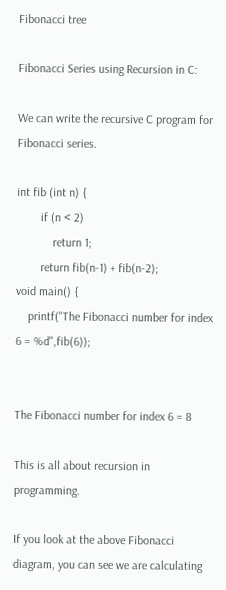Fibonacci tree

Fibonacci Series using Recursion in C:

We can write the recursive C program for Fibonacci series.

int fib (int n) {
        if (n < 2)
            return 1;
        return fib(n-1) + fib(n-2);
void main() {
    printf("The Fibonacci number for index 6 = %d",fib(6));


The Fibonacci number for index 6 = 8

This is all about recursion in programming.

If you look at the above Fibonacci diagram, you can see we are calculating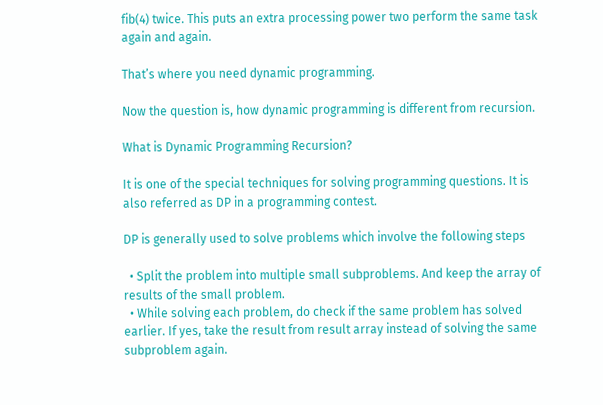fib(4) twice. This puts an extra processing power two perform the same task again and again.

That’s where you need dynamic programming.

Now the question is, how dynamic programming is different from recursion.

What is Dynamic Programming Recursion?

It is one of the special techniques for solving programming questions. It is also referred as DP in a programming contest.

DP is generally used to solve problems which involve the following steps

  • Split the problem into multiple small subproblems. And keep the array of results of the small problem.
  • While solving each problem, do check if the same problem has solved earlier. If yes, take the result from result array instead of solving the same subproblem again.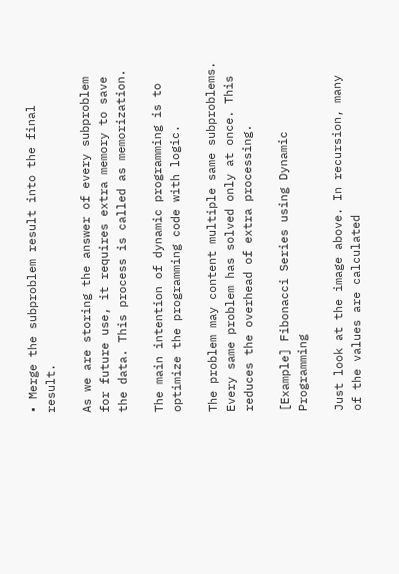• Merge the subproblem result into the final result.

As we are storing the answer of every subproblem for future use, it requires extra memory to save the data. This process is called as memorization.

The main intention of dynamic programming is to optimize the programming code with logic.

The problem may content multiple same subproblems. Every same problem has solved only at once. This reduces the overhead of extra processing.

[Example] Fibonacci Series using Dynamic Programming

Just look at the image above. In recursion, many of the values are calculated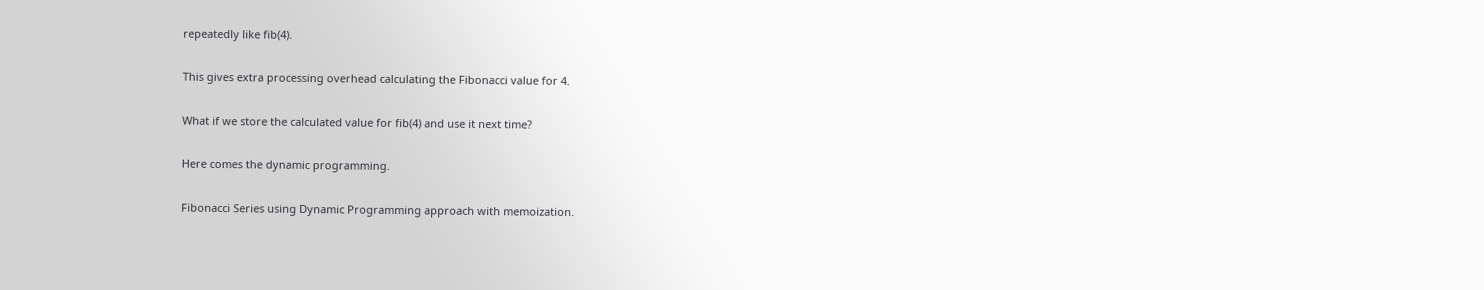repeatedly like fib(4).

This gives extra processing overhead calculating the Fibonacci value for 4.

What if we store the calculated value for fib(4) and use it next time?

Here comes the dynamic programming.

Fibonacci Series using Dynamic Programming approach with memoization.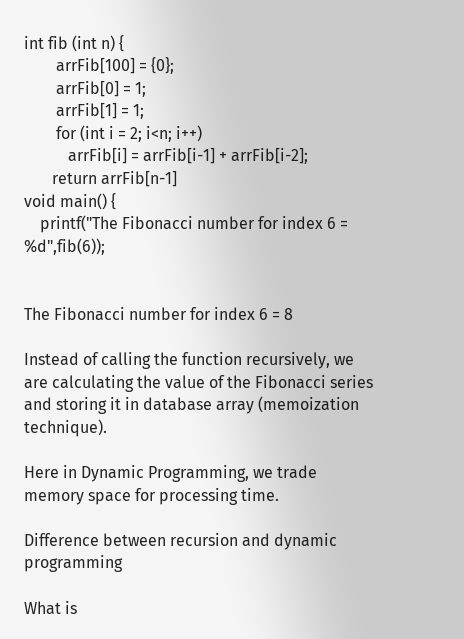int fib (int n) {
        arrFib[100] = {0};
        arrFib[0] = 1;
        arrFib[1] = 1;
        for (int i = 2; i<n; i++)
           arrFib[i] = arrFib[i-1] + arrFib[i-2];
       return arrFib[n-1]
void main() {
    printf("The Fibonacci number for index 6 = %d",fib(6));


The Fibonacci number for index 6 = 8

Instead of calling the function recursively, we are calculating the value of the Fibonacci series and storing it in database array (memoization technique).

Here in Dynamic Programming, we trade memory space for processing time.

Difference between recursion and dynamic programming

What is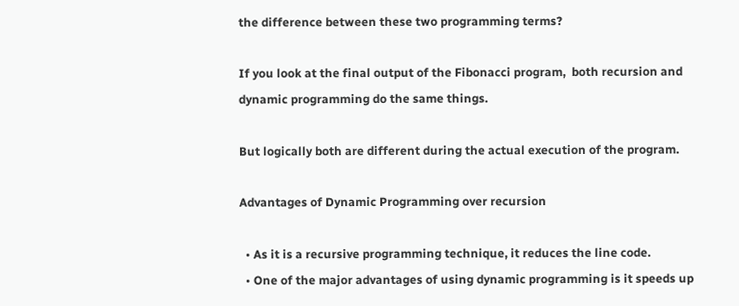the difference between these two programming terms?

If you look at the final output of the Fibonacci program,  both recursion and dynamic programming do the same things.

But logically both are different during the actual execution of the program.

Advantages of Dynamic Programming over recursion

  • As it is a recursive programming technique, it reduces the line code.
  • One of the major advantages of using dynamic programming is it speeds up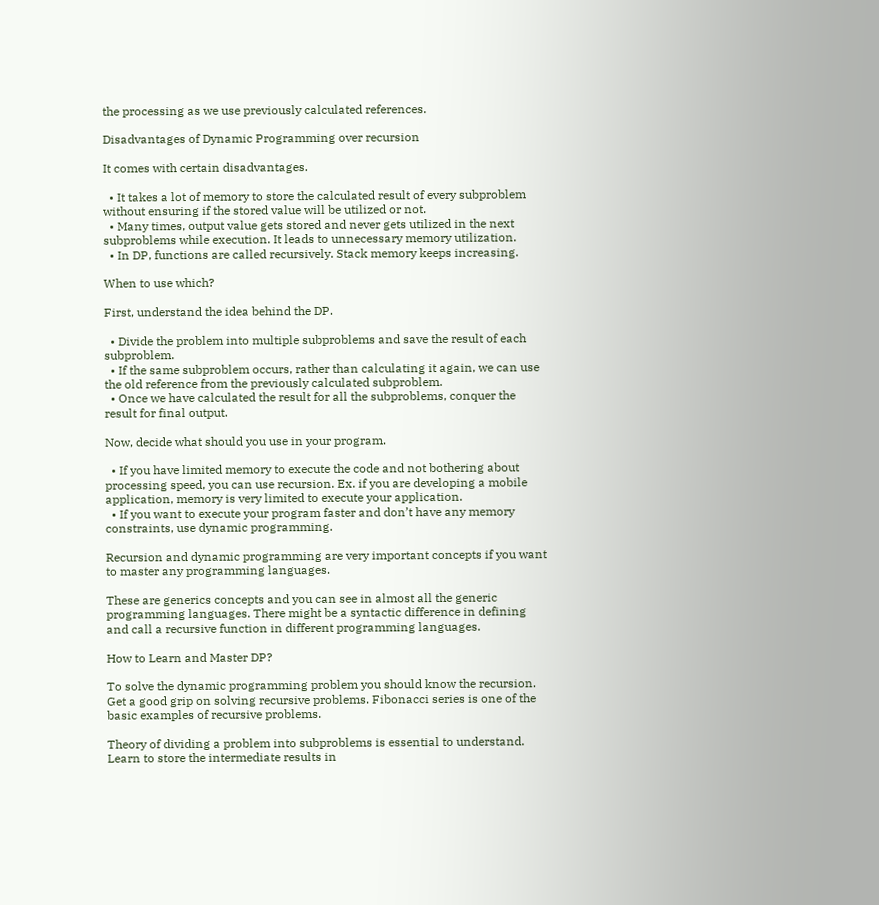the processing as we use previously calculated references.

Disadvantages of Dynamic Programming over recursion

It comes with certain disadvantages.

  • It takes a lot of memory to store the calculated result of every subproblem without ensuring if the stored value will be utilized or not.
  • Many times, output value gets stored and never gets utilized in the next subproblems while execution. It leads to unnecessary memory utilization.
  • In DP, functions are called recursively. Stack memory keeps increasing.

When to use which?

First, understand the idea behind the DP.

  • Divide the problem into multiple subproblems and save the result of each subproblem.
  • If the same subproblem occurs, rather than calculating it again, we can use the old reference from the previously calculated subproblem.
  • Once we have calculated the result for all the subproblems, conquer the result for final output.

Now, decide what should you use in your program.

  • If you have limited memory to execute the code and not bothering about processing speed, you can use recursion. Ex. if you are developing a mobile application, memory is very limited to execute your application.
  • If you want to execute your program faster and don’t have any memory constraints, use dynamic programming.

Recursion and dynamic programming are very important concepts if you want to master any programming languages.

These are generics concepts and you can see in almost all the generic programming languages. There might be a syntactic difference in defining and call a recursive function in different programming languages.

How to Learn and Master DP?

To solve the dynamic programming problem you should know the recursion. Get a good grip on solving recursive problems. Fibonacci series is one of the basic examples of recursive problems.

Theory of dividing a problem into subproblems is essential to understand.  Learn to store the intermediate results in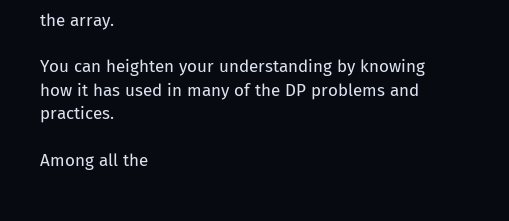the array.

You can heighten your understanding by knowing how it has used in many of the DP problems and practices.

Among all the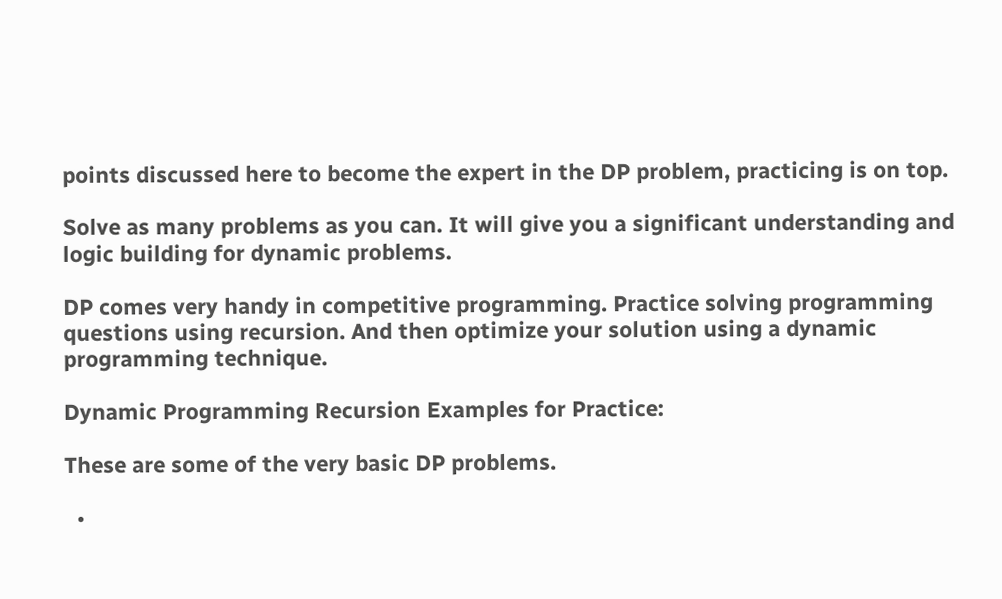points discussed here to become the expert in the DP problem, practicing is on top.

Solve as many problems as you can. It will give you a significant understanding and logic building for dynamic problems.

DP comes very handy in competitive programming. Practice solving programming questions using recursion. And then optimize your solution using a dynamic programming technique.

Dynamic Programming Recursion Examples for Practice:

These are some of the very basic DP problems.

  •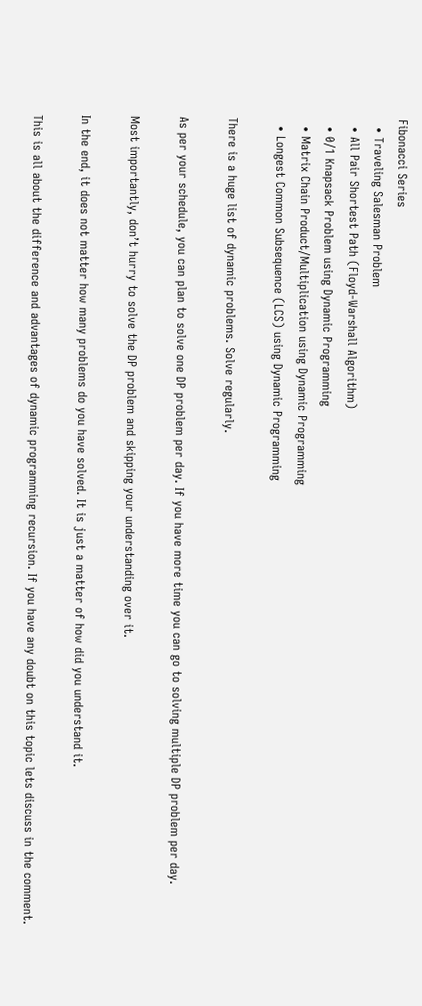Fibonacci Series
  • Traveling Salesman Problem
  • All Pair Shortest Path (Floyd-Warshall Algorithm)
  • 0/1 Knapsack Problem using Dynamic Programming
  • Matrix Chain Product/Multiplication using Dynamic Programming
  • Longest Common Subsequence (LCS) using Dynamic Programming

There is a huge list of dynamic problems. Solve regularly.

As per your schedule, you can plan to solve one DP problem per day. If you have more time you can go to solving multiple DP problem per day.

Most importantly, don’t hurry to solve the DP problem and skipping your understanding over it.

In the end, it does not matter how many problems do you have solved. It is just a matter of how did you understand it.

This is all about the difference and advantages of dynamic programming recursion. If you have any doubt on this topic lets discuss in the comment.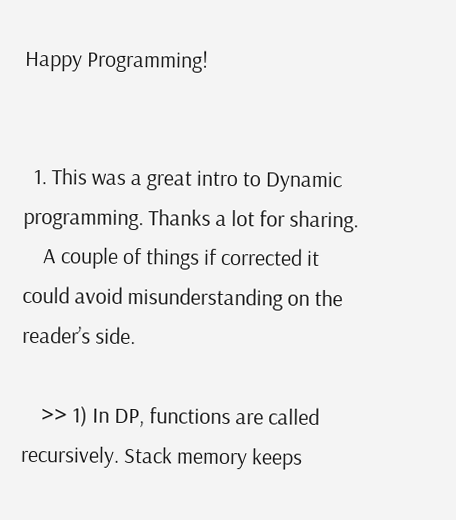Happy Programming!


  1. This was a great intro to Dynamic programming. Thanks a lot for sharing.
    A couple of things if corrected it could avoid misunderstanding on the reader’s side.

    >> 1) In DP, functions are called recursively. Stack memory keeps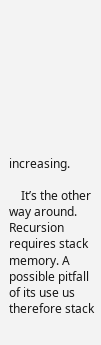increasing.

    It’s the other way around. Recursion requires stack memory. A possible pitfall of its use us therefore stack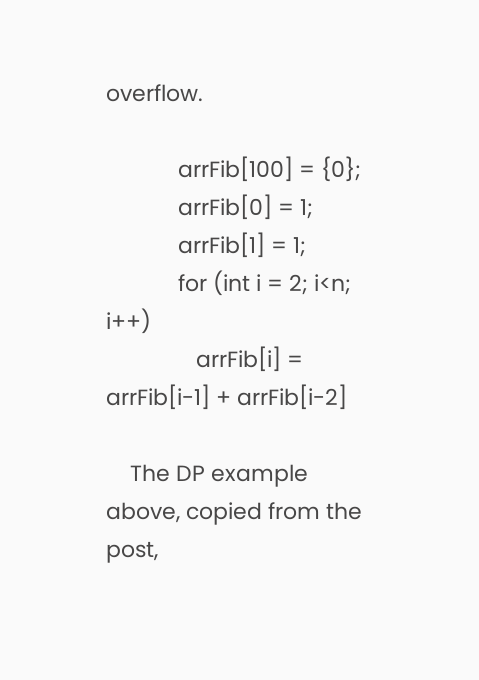overflow.

            arrFib[100] = {0};
            arrFib[0] = 1;
            arrFib[1] = 1;
            for (int i = 2; i<n; i++)
               arrFib[i] = arrFib[i-1] + arrFib[i-2]

    The DP example above, copied from the post,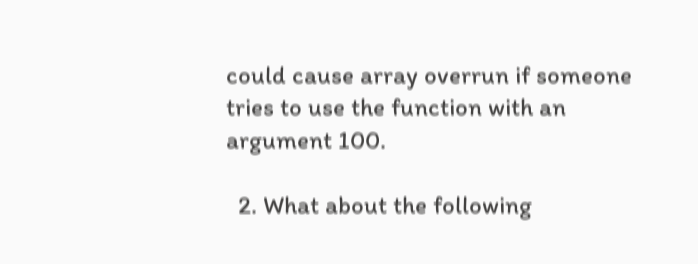could cause array overrun if someone tries to use the function with an argument 100.

  2. What about the following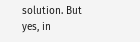solution. But yes, in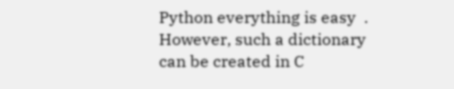Python everything is easy  . However, such a dictionary can be created in C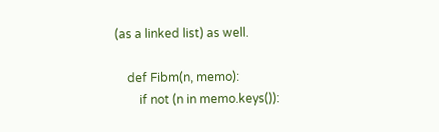(as a linked list) as well.

    def Fibm(n, memo):
        if not (n in memo.keys()):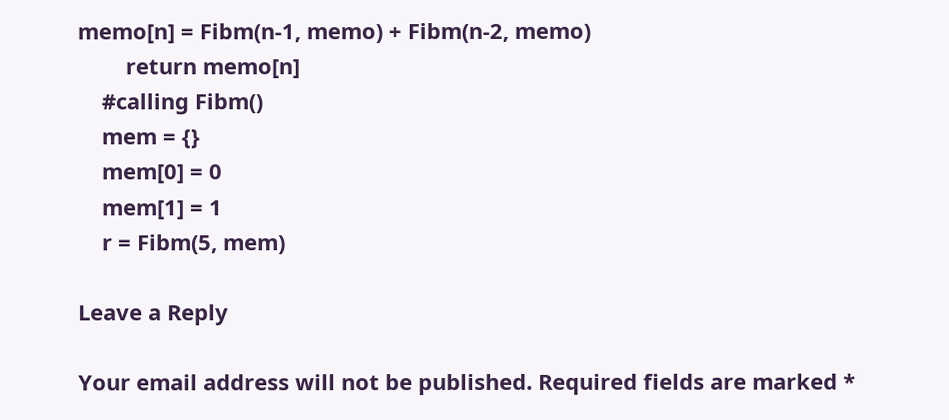memo[n] = Fibm(n-1, memo) + Fibm(n-2, memo)
        return memo[n]
    #calling Fibm()
    mem = {}
    mem[0] = 0
    mem[1] = 1
    r = Fibm(5, mem)

Leave a Reply

Your email address will not be published. Required fields are marked *